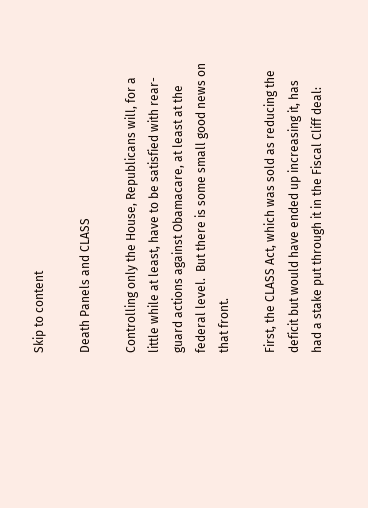Skip to content

Death Panels and CLASS

Controlling only the House, Republicans will, for a little while at least, have to be satisfied with rear-guard actions against Obamacare, at least at the federal level.  But there is some small good news on that front.

First, the CLASS Act, which was sold as reducing the deficit but would have ended up increasing it, has had a stake put through it in the Fiscal Cliff deal: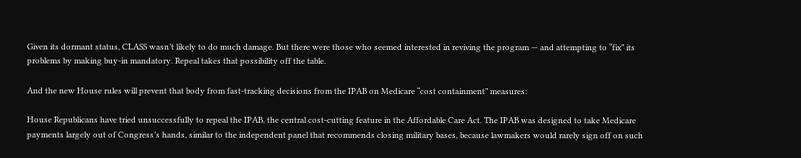Given its dormant status, CLASS wasn’t likely to do much damage. But there were those who seemed interested in reviving the program — and attempting to “fix” its problems by making buy-in mandatory. Repeal takes that possibility off the table.

And the new House rules will prevent that body from fast-tracking decisions from the IPAB on Medicare “cost containment” measures:

House Republicans have tried unsuccessfully to repeal the IPAB, the central cost-cutting feature in the Affordable Care Act. The IPAB was designed to take Medicare payments largely out of Congress’s hands, similar to the independent panel that recommends closing military bases, because lawmakers would rarely sign off on such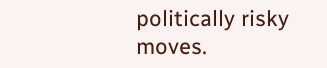politically risky moves.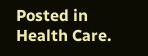Posted in Health Care.